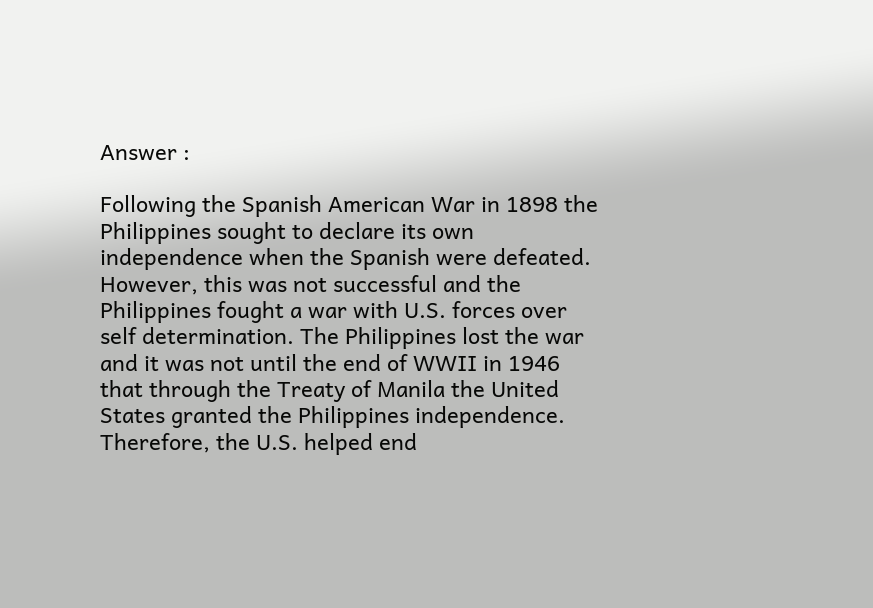Answer :

Following the Spanish American War in 1898 the Philippines sought to declare its own independence when the Spanish were defeated. However, this was not successful and the Philippines fought a war with U.S. forces over self determination. The Philippines lost the war and it was not until the end of WWII in 1946 that through the Treaty of Manila the United States granted the Philippines independence. Therefore, the U.S. helped end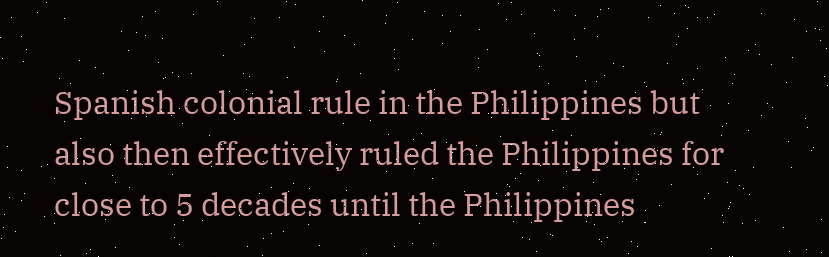Spanish colonial rule in the Philippines but also then effectively ruled the Philippines for close to 5 decades until the Philippines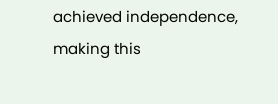achieved independence, making this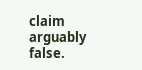claim arguably false.